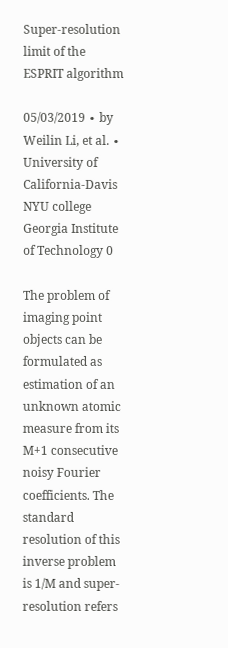Super-resolution limit of the ESPRIT algorithm

05/03/2019 ∙ by Weilin Li, et al. ∙ University of California-Davis NYU college Georgia Institute of Technology 0

The problem of imaging point objects can be formulated as estimation of an unknown atomic measure from its M+1 consecutive noisy Fourier coefficients. The standard resolution of this inverse problem is 1/M and super-resolution refers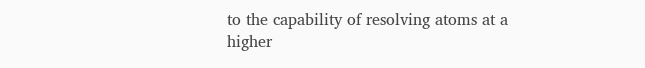to the capability of resolving atoms at a higher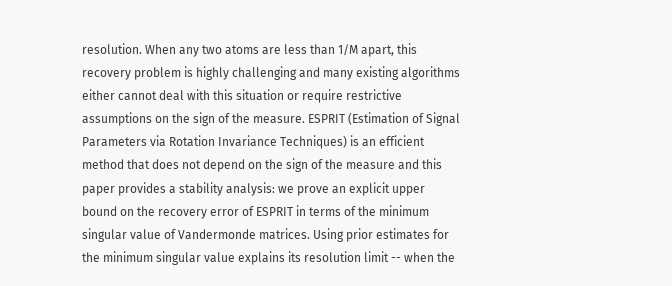resolution. When any two atoms are less than 1/M apart, this recovery problem is highly challenging and many existing algorithms either cannot deal with this situation or require restrictive assumptions on the sign of the measure. ESPRIT (Estimation of Signal Parameters via Rotation Invariance Techniques) is an efficient method that does not depend on the sign of the measure and this paper provides a stability analysis: we prove an explicit upper bound on the recovery error of ESPRIT in terms of the minimum singular value of Vandermonde matrices. Using prior estimates for the minimum singular value explains its resolution limit -- when the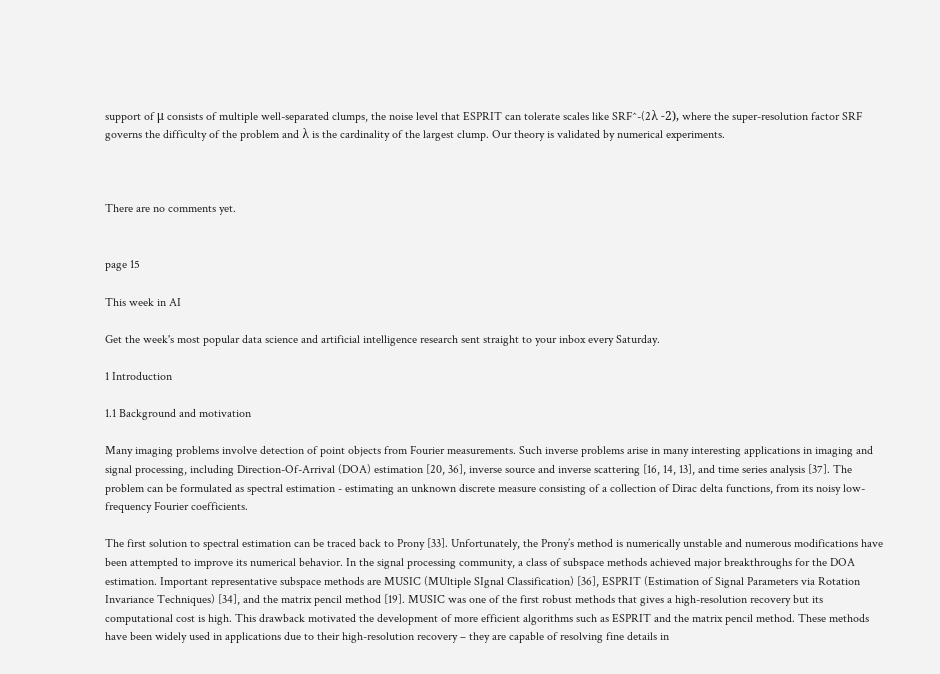support of μ consists of multiple well-separated clumps, the noise level that ESPRIT can tolerate scales like SRF^-(2λ -2), where the super-resolution factor SRF governs the difficulty of the problem and λ is the cardinality of the largest clump. Our theory is validated by numerical experiments.



There are no comments yet.


page 15

This week in AI

Get the week's most popular data science and artificial intelligence research sent straight to your inbox every Saturday.

1 Introduction

1.1 Background and motivation

Many imaging problems involve detection of point objects from Fourier measurements. Such inverse problems arise in many interesting applications in imaging and signal processing, including Direction-Of-Arrival (DOA) estimation [20, 36], inverse source and inverse scattering [16, 14, 13], and time series analysis [37]. The problem can be formulated as spectral estimation - estimating an unknown discrete measure consisting of a collection of Dirac delta functions, from its noisy low-frequency Fourier coefficients.

The first solution to spectral estimation can be traced back to Prony [33]. Unfortunately, the Prony’s method is numerically unstable and numerous modifications have been attempted to improve its numerical behavior. In the signal processing community, a class of subspace methods achieved major breakthroughs for the DOA estimation. Important representative subspace methods are MUSIC (MUltiple SIgnal Classification) [36], ESPRIT (Estimation of Signal Parameters via Rotation Invariance Techniques) [34], and the matrix pencil method [19]. MUSIC was one of the first robust methods that gives a high-resolution recovery but its computational cost is high. This drawback motivated the development of more efficient algorithms such as ESPRIT and the matrix pencil method. These methods have been widely used in applications due to their high-resolution recovery – they are capable of resolving fine details in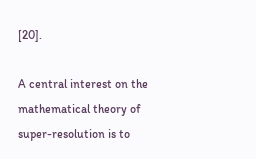[20].

A central interest on the mathematical theory of super-resolution is to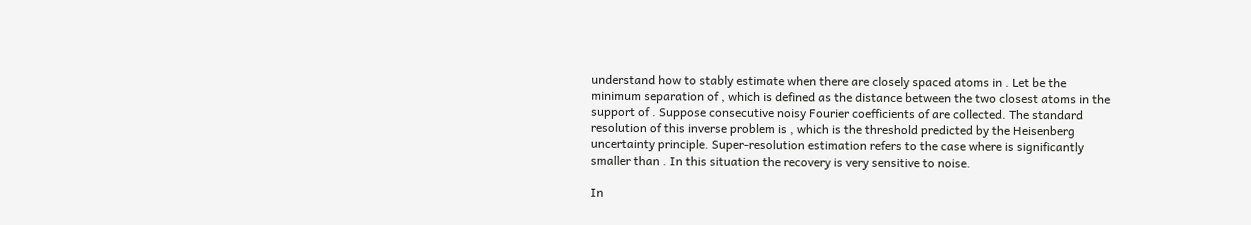understand how to stably estimate when there are closely spaced atoms in . Let be the minimum separation of , which is defined as the distance between the two closest atoms in the support of . Suppose consecutive noisy Fourier coefficients of are collected. The standard resolution of this inverse problem is , which is the threshold predicted by the Heisenberg uncertainty principle. Super-resolution estimation refers to the case where is significantly smaller than . In this situation the recovery is very sensitive to noise.

In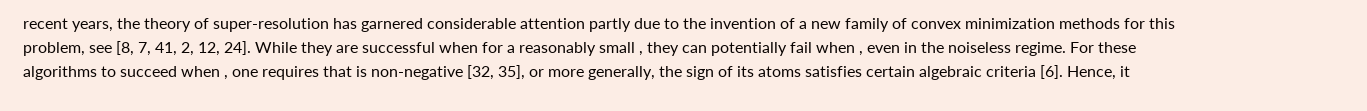recent years, the theory of super-resolution has garnered considerable attention partly due to the invention of a new family of convex minimization methods for this problem, see [8, 7, 41, 2, 12, 24]. While they are successful when for a reasonably small , they can potentially fail when , even in the noiseless regime. For these algorithms to succeed when , one requires that is non-negative [32, 35], or more generally, the sign of its atoms satisfies certain algebraic criteria [6]. Hence, it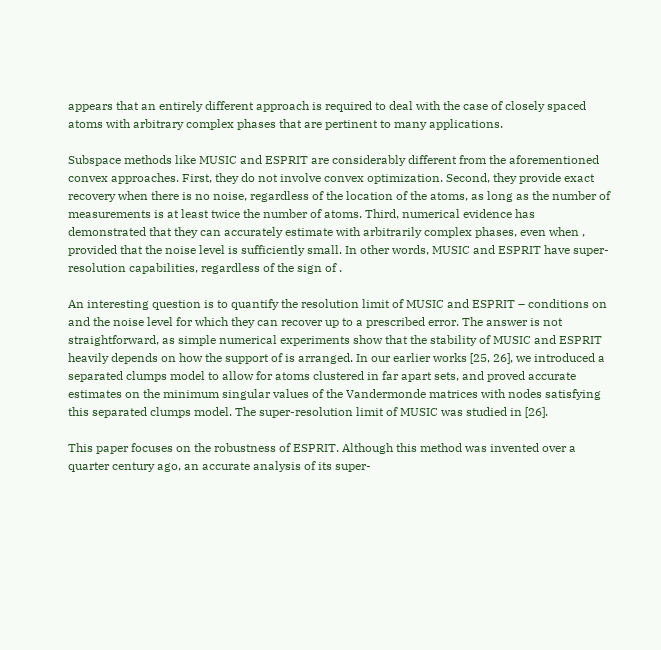appears that an entirely different approach is required to deal with the case of closely spaced atoms with arbitrary complex phases that are pertinent to many applications.

Subspace methods like MUSIC and ESPRIT are considerably different from the aforementioned convex approaches. First, they do not involve convex optimization. Second, they provide exact recovery when there is no noise, regardless of the location of the atoms, as long as the number of measurements is at least twice the number of atoms. Third, numerical evidence has demonstrated that they can accurately estimate with arbitrarily complex phases, even when , provided that the noise level is sufficiently small. In other words, MUSIC and ESPRIT have super-resolution capabilities, regardless of the sign of .

An interesting question is to quantify the resolution limit of MUSIC and ESPRIT – conditions on and the noise level for which they can recover up to a prescribed error. The answer is not straightforward, as simple numerical experiments show that the stability of MUSIC and ESPRIT heavily depends on how the support of is arranged. In our earlier works [25, 26], we introduced a separated clumps model to allow for atoms clustered in far apart sets, and proved accurate estimates on the minimum singular values of the Vandermonde matrices with nodes satisfying this separated clumps model. The super-resolution limit of MUSIC was studied in [26].

This paper focuses on the robustness of ESPRIT. Although this method was invented over a quarter century ago, an accurate analysis of its super-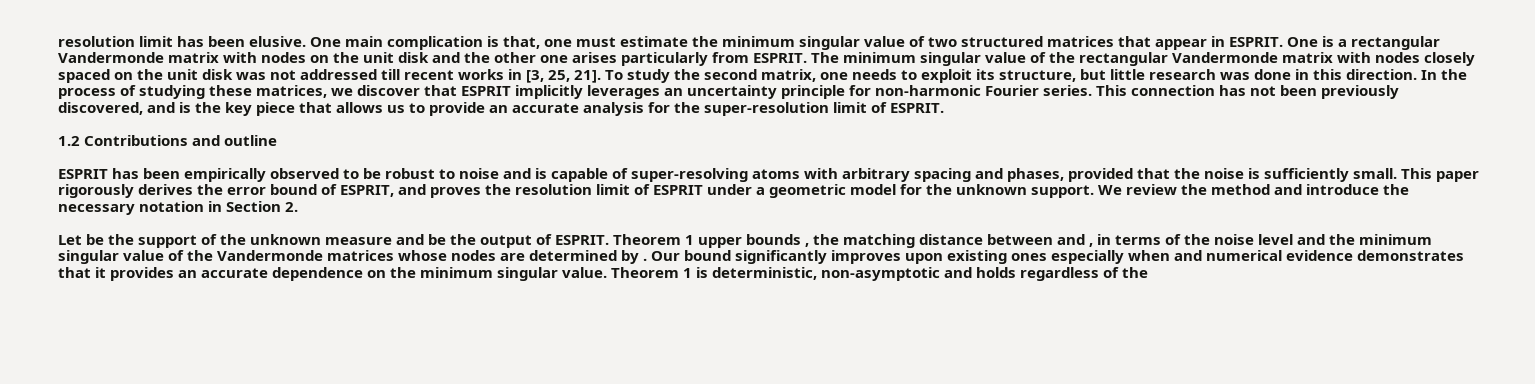resolution limit has been elusive. One main complication is that, one must estimate the minimum singular value of two structured matrices that appear in ESPRIT. One is a rectangular Vandermonde matrix with nodes on the unit disk and the other one arises particularly from ESPRIT. The minimum singular value of the rectangular Vandermonde matrix with nodes closely spaced on the unit disk was not addressed till recent works in [3, 25, 21]. To study the second matrix, one needs to exploit its structure, but little research was done in this direction. In the process of studying these matrices, we discover that ESPRIT implicitly leverages an uncertainty principle for non-harmonic Fourier series. This connection has not been previously discovered, and is the key piece that allows us to provide an accurate analysis for the super-resolution limit of ESPRIT.

1.2 Contributions and outline

ESPRIT has been empirically observed to be robust to noise and is capable of super-resolving atoms with arbitrary spacing and phases, provided that the noise is sufficiently small. This paper rigorously derives the error bound of ESPRIT, and proves the resolution limit of ESPRIT under a geometric model for the unknown support. We review the method and introduce the necessary notation in Section 2.

Let be the support of the unknown measure and be the output of ESPRIT. Theorem 1 upper bounds , the matching distance between and , in terms of the noise level and the minimum singular value of the Vandermonde matrices whose nodes are determined by . Our bound significantly improves upon existing ones especially when and numerical evidence demonstrates that it provides an accurate dependence on the minimum singular value. Theorem 1 is deterministic, non-asymptotic and holds regardless of the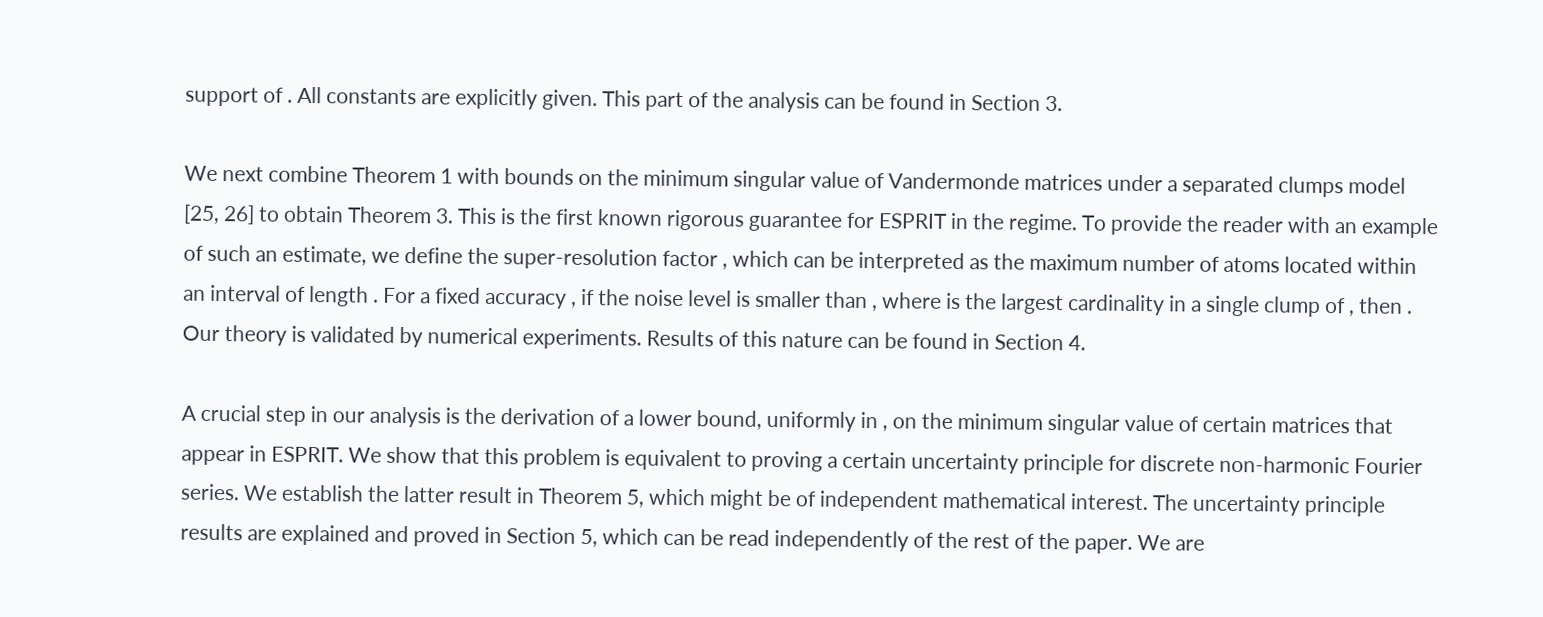support of . All constants are explicitly given. This part of the analysis can be found in Section 3.

We next combine Theorem 1 with bounds on the minimum singular value of Vandermonde matrices under a separated clumps model [25, 26] to obtain Theorem 3. This is the first known rigorous guarantee for ESPRIT in the regime. To provide the reader with an example of such an estimate, we define the super-resolution factor , which can be interpreted as the maximum number of atoms located within an interval of length . For a fixed accuracy , if the noise level is smaller than , where is the largest cardinality in a single clump of , then . Our theory is validated by numerical experiments. Results of this nature can be found in Section 4.

A crucial step in our analysis is the derivation of a lower bound, uniformly in , on the minimum singular value of certain matrices that appear in ESPRIT. We show that this problem is equivalent to proving a certain uncertainty principle for discrete non-harmonic Fourier series. We establish the latter result in Theorem 5, which might be of independent mathematical interest. The uncertainty principle results are explained and proved in Section 5, which can be read independently of the rest of the paper. We are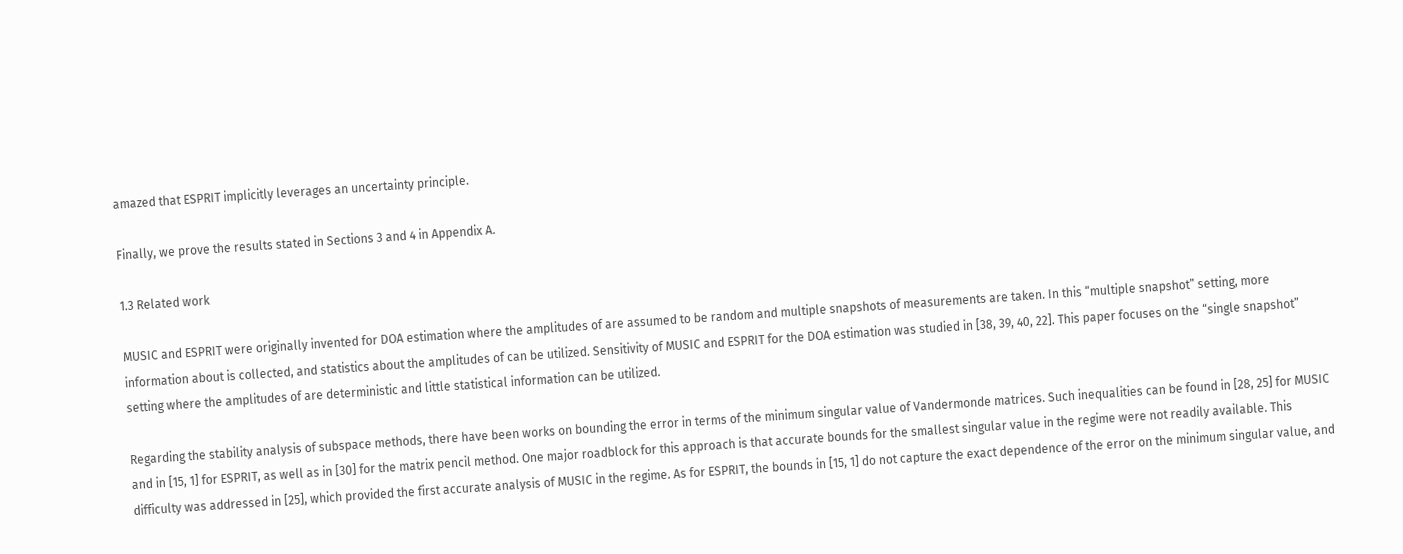amazed that ESPRIT implicitly leverages an uncertainty principle.

Finally, we prove the results stated in Sections 3 and 4 in Appendix A.

1.3 Related work

MUSIC and ESPRIT were originally invented for DOA estimation where the amplitudes of are assumed to be random and multiple snapshots of measurements are taken. In this “multiple snapshot” setting, more information about is collected, and statistics about the amplitudes of can be utilized. Sensitivity of MUSIC and ESPRIT for the DOA estimation was studied in [38, 39, 40, 22]. This paper focuses on the “single snapshot” setting where the amplitudes of are deterministic and little statistical information can be utilized.

Regarding the stability analysis of subspace methods, there have been works on bounding the error in terms of the minimum singular value of Vandermonde matrices. Such inequalities can be found in [28, 25] for MUSIC and in [15, 1] for ESPRIT, as well as in [30] for the matrix pencil method. One major roadblock for this approach is that accurate bounds for the smallest singular value in the regime were not readily available. This difficulty was addressed in [25], which provided the first accurate analysis of MUSIC in the regime. As for ESPRIT, the bounds in [15, 1] do not capture the exact dependence of the error on the minimum singular value, and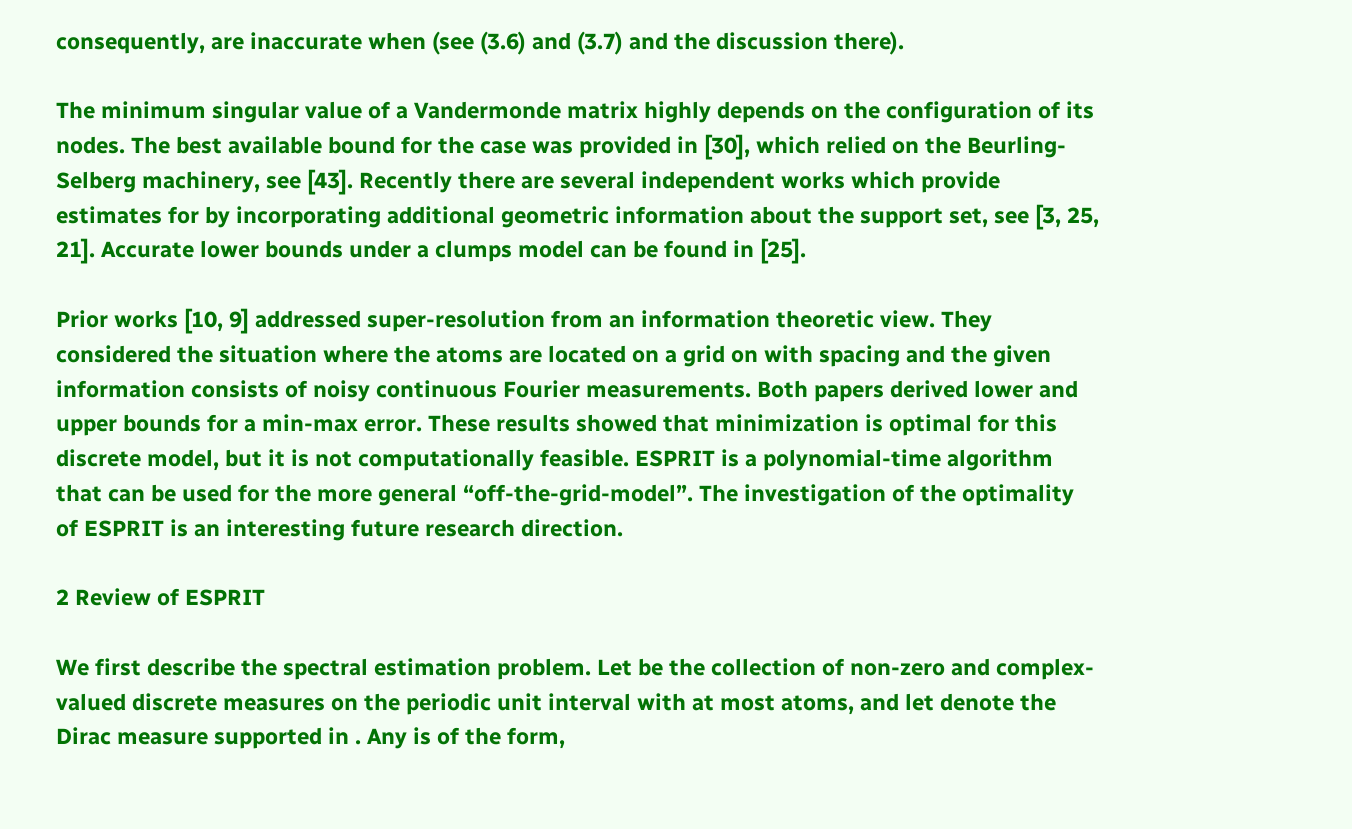consequently, are inaccurate when (see (3.6) and (3.7) and the discussion there).

The minimum singular value of a Vandermonde matrix highly depends on the configuration of its nodes. The best available bound for the case was provided in [30], which relied on the Beurling-Selberg machinery, see [43]. Recently there are several independent works which provide estimates for by incorporating additional geometric information about the support set, see [3, 25, 21]. Accurate lower bounds under a clumps model can be found in [25].

Prior works [10, 9] addressed super-resolution from an information theoretic view. They considered the situation where the atoms are located on a grid on with spacing and the given information consists of noisy continuous Fourier measurements. Both papers derived lower and upper bounds for a min-max error. These results showed that minimization is optimal for this discrete model, but it is not computationally feasible. ESPRIT is a polynomial-time algorithm that can be used for the more general “off-the-grid-model”. The investigation of the optimality of ESPRIT is an interesting future research direction.

2 Review of ESPRIT

We first describe the spectral estimation problem. Let be the collection of non-zero and complex-valued discrete measures on the periodic unit interval with at most atoms, and let denote the Dirac measure supported in . Any is of the form,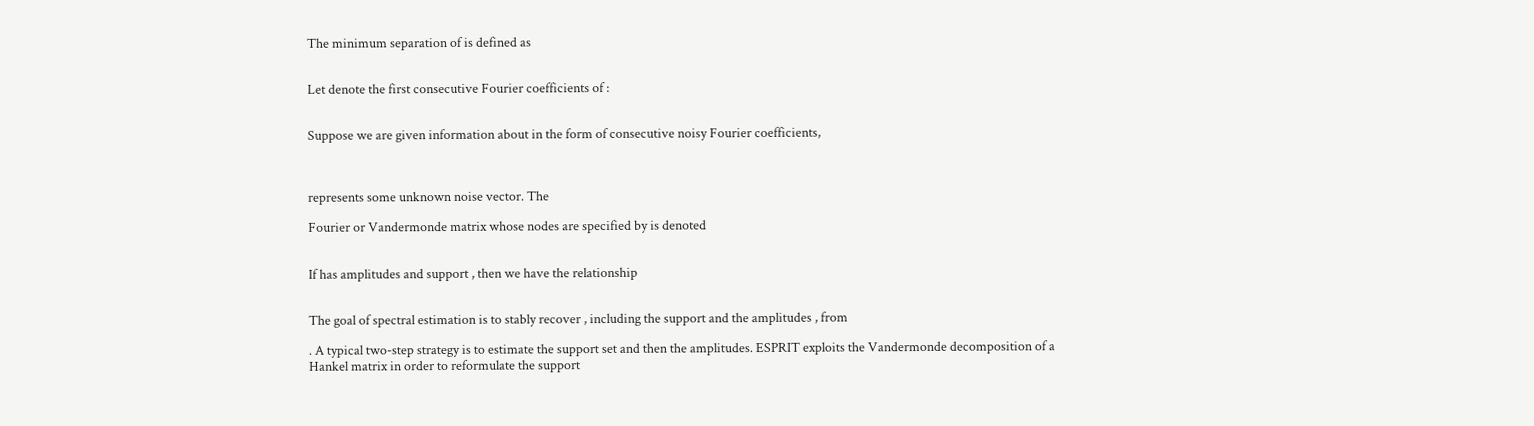The minimum separation of is defined as


Let denote the first consecutive Fourier coefficients of :


Suppose we are given information about in the form of consecutive noisy Fourier coefficients,



represents some unknown noise vector. The

Fourier or Vandermonde matrix whose nodes are specified by is denoted


If has amplitudes and support , then we have the relationship


The goal of spectral estimation is to stably recover , including the support and the amplitudes , from

. A typical two-step strategy is to estimate the support set and then the amplitudes. ESPRIT exploits the Vandermonde decomposition of a Hankel matrix in order to reformulate the support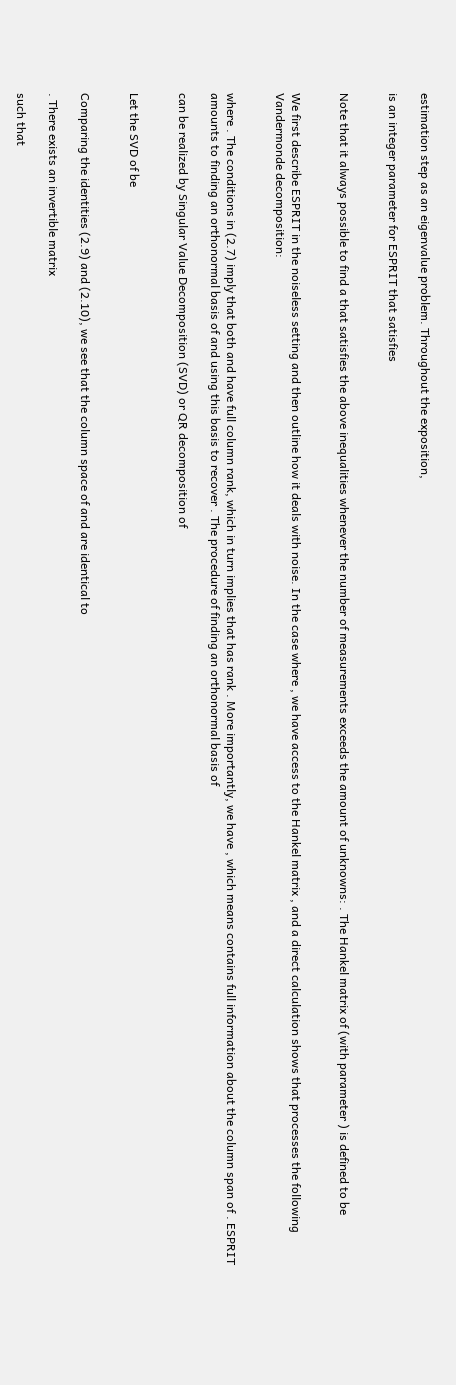estimation step as an eigenvalue problem. Throughout the exposition,

is an integer parameter for ESPRIT that satisfies


Note that it always possible to find a that satisfies the above inequalities whenever the number of measurements exceeds the amount of unknowns: . The Hankel matrix of (with parameter ) is defined to be


We first describe ESPRIT in the noiseless setting and then outline how it deals with noise. In the case where , we have access to the Hankel matrix , and a direct calculation shows that processes the following Vandermonde decomposition:


where . The conditions in (2.7) imply that both and have full column rank, which in turn implies that has rank . More importantly, we have , which means contains full information about the column span of . ESPRIT amounts to finding an orthonormal basis of and using this basis to recover . The procedure of finding an orthonormal basis of

can be realized by Singular Value Decomposition (SVD) or QR decomposition of


Let the SVD of be


Comparing the identities (2.9) and (2.10), we see that the column space of and are identical to

. There exists an invertible matrix

such that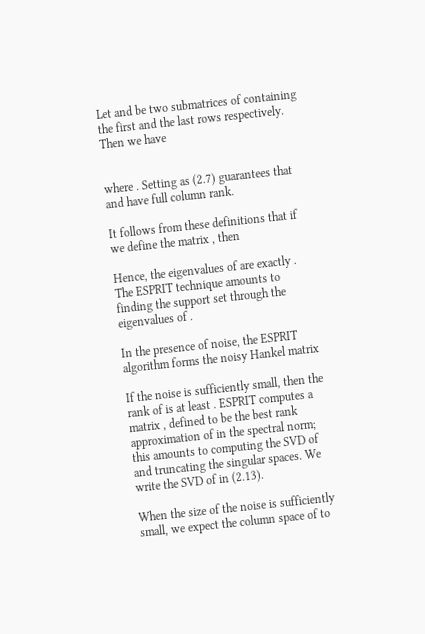Let and be two submatrices of containing the first and the last rows respectively. Then we have


where . Setting as (2.7) guarantees that and have full column rank.

It follows from these definitions that if we define the matrix , then

Hence, the eigenvalues of are exactly . The ESPRIT technique amounts to finding the support set through the eigenvalues of .

In the presence of noise, the ESPRIT algorithm forms the noisy Hankel matrix

If the noise is sufficiently small, then the rank of is at least . ESPRIT computes a matrix , defined to be the best rank approximation of in the spectral norm; this amounts to computing the SVD of and truncating the singular spaces. We write the SVD of in (2.13).

When the size of the noise is sufficiently small, we expect the column space of to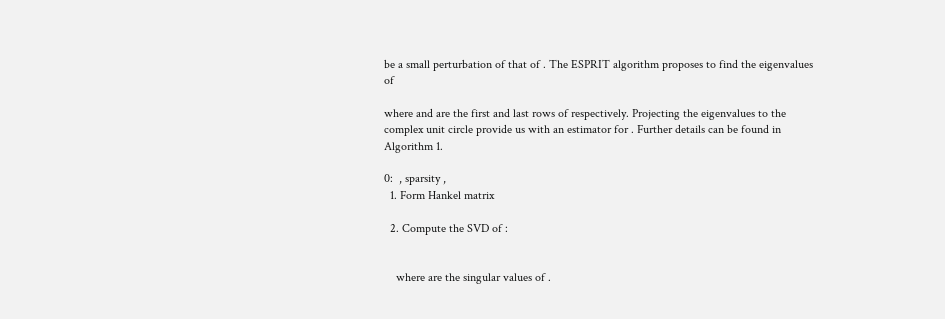be a small perturbation of that of . The ESPRIT algorithm proposes to find the eigenvalues of

where and are the first and last rows of respectively. Projecting the eigenvalues to the complex unit circle provide us with an estimator for . Further details can be found in Algorithm 1.

0:  , sparsity ,
  1. Form Hankel matrix

  2. Compute the SVD of :


    where are the singular values of .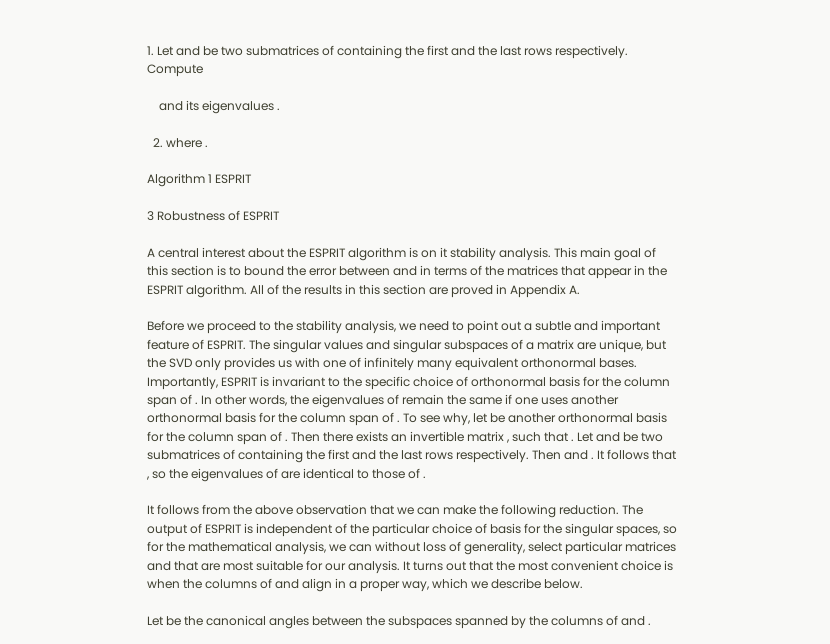1. Let and be two submatrices of containing the first and the last rows respectively. Compute

    and its eigenvalues .

  2. where .

Algorithm 1 ESPRIT

3 Robustness of ESPRIT

A central interest about the ESPRIT algorithm is on it stability analysis. This main goal of this section is to bound the error between and in terms of the matrices that appear in the ESPRIT algorithm. All of the results in this section are proved in Appendix A.

Before we proceed to the stability analysis, we need to point out a subtle and important feature of ESPRIT. The singular values and singular subspaces of a matrix are unique, but the SVD only provides us with one of infinitely many equivalent orthonormal bases. Importantly, ESPRIT is invariant to the specific choice of orthonormal basis for the column span of . In other words, the eigenvalues of remain the same if one uses another orthonormal basis for the column span of . To see why, let be another orthonormal basis for the column span of . Then there exists an invertible matrix , such that . Let and be two submatrices of containing the first and the last rows respectively. Then and . It follows that , so the eigenvalues of are identical to those of .

It follows from the above observation that we can make the following reduction. The output of ESPRIT is independent of the particular choice of basis for the singular spaces, so for the mathematical analysis, we can without loss of generality, select particular matrices and that are most suitable for our analysis. It turns out that the most convenient choice is when the columns of and align in a proper way, which we describe below.

Let be the canonical angles between the subspaces spanned by the columns of and .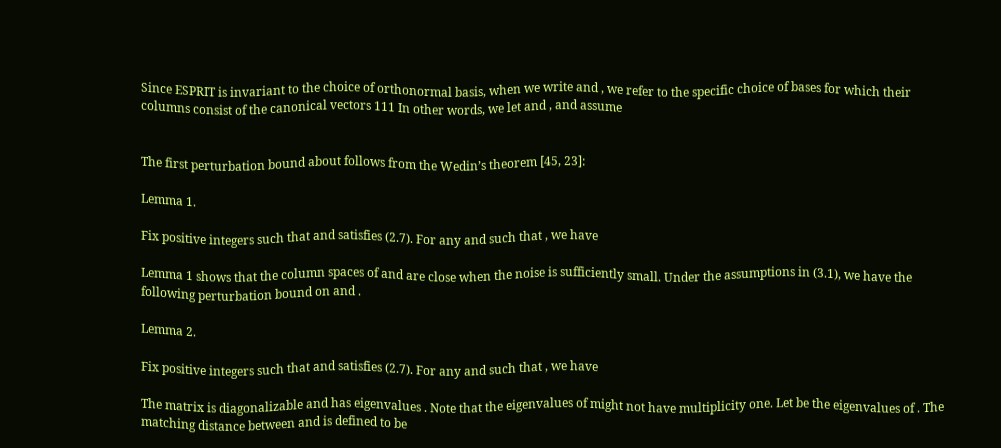Since ESPRIT is invariant to the choice of orthonormal basis, when we write and , we refer to the specific choice of bases for which their columns consist of the canonical vectors 111 In other words, we let and , and assume


The first perturbation bound about follows from the Wedin’s theorem [45, 23]:

Lemma 1.

Fix positive integers such that and satisfies (2.7). For any and such that , we have

Lemma 1 shows that the column spaces of and are close when the noise is sufficiently small. Under the assumptions in (3.1), we have the following perturbation bound on and .

Lemma 2.

Fix positive integers such that and satisfies (2.7). For any and such that , we have

The matrix is diagonalizable and has eigenvalues . Note that the eigenvalues of might not have multiplicity one. Let be the eigenvalues of . The matching distance between and is defined to be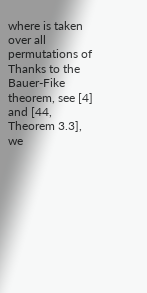where is taken over all permutations of Thanks to the Bauer-Fike theorem, see [4] and [44, Theorem 3.3], we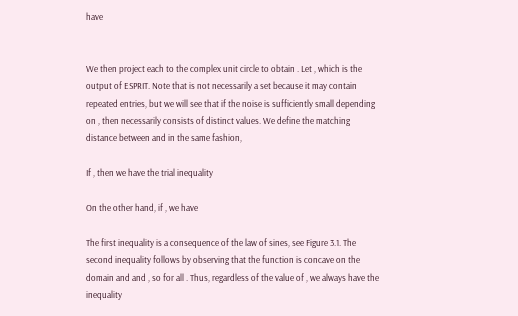have


We then project each to the complex unit circle to obtain . Let , which is the output of ESPRIT. Note that is not necessarily a set because it may contain repeated entries, but we will see that if the noise is sufficiently small depending on , then necessarily consists of distinct values. We define the matching distance between and in the same fashion,

If , then we have the trial inequality

On the other hand, if , we have

The first inequality is a consequence of the law of sines, see Figure 3.1. The second inequality follows by observing that the function is concave on the domain and and , so for all . Thus, regardless of the value of , we always have the inequality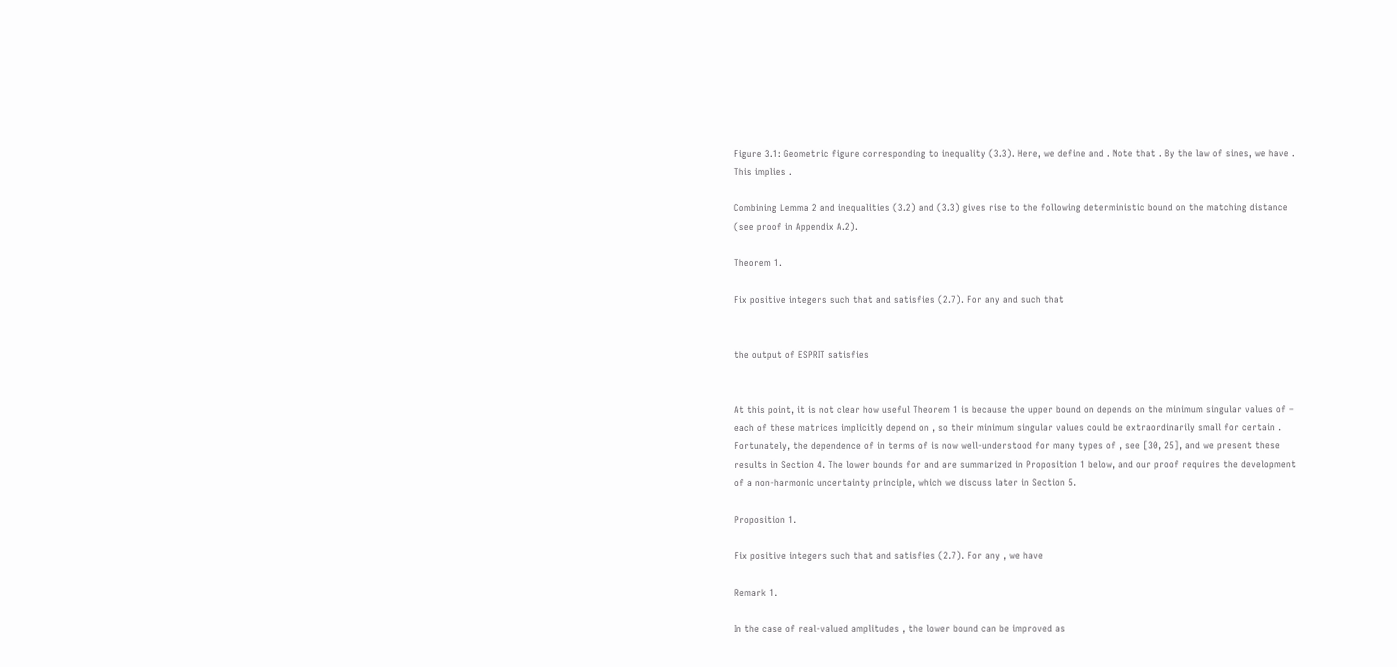Figure 3.1: Geometric figure corresponding to inequality (3.3). Here, we define and . Note that . By the law of sines, we have . This implies .

Combining Lemma 2 and inequalities (3.2) and (3.3) gives rise to the following deterministic bound on the matching distance (see proof in Appendix A.2).

Theorem 1.

Fix positive integers such that and satisfies (2.7). For any and such that


the output of ESPRIT satisfies


At this point, it is not clear how useful Theorem 1 is because the upper bound on depends on the minimum singular values of – each of these matrices implicitly depend on , so their minimum singular values could be extraordinarily small for certain . Fortunately, the dependence of in terms of is now well-understood for many types of , see [30, 25], and we present these results in Section 4. The lower bounds for and are summarized in Proposition 1 below, and our proof requires the development of a non-harmonic uncertainty principle, which we discuss later in Section 5.

Proposition 1.

Fix positive integers such that and satisfies (2.7). For any , we have

Remark 1.

In the case of real-valued amplitudes , the lower bound can be improved as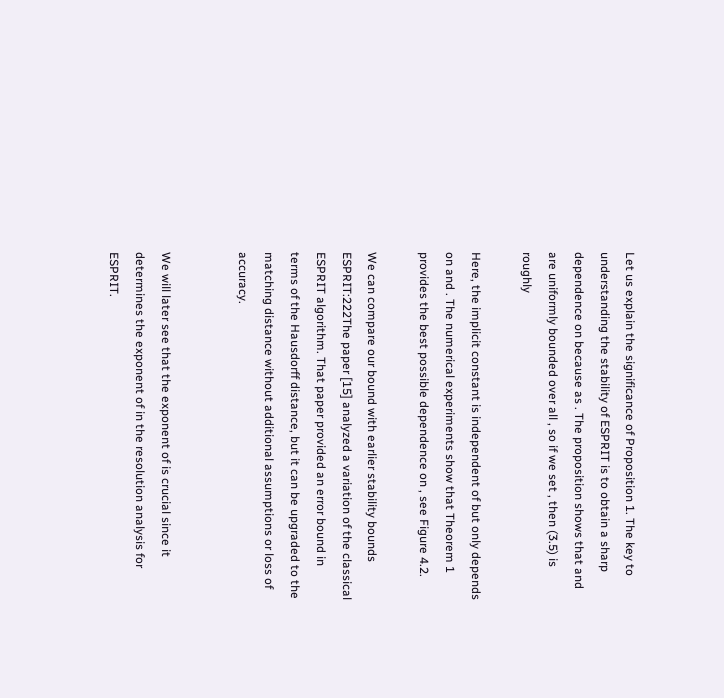Let us explain the significance of Proposition 1. The key to understanding the stability of ESPRIT is to obtain a sharp dependence on because as . The proposition shows that and are uniformly bounded over all , so if we set , then (3.5) is roughly

Here, the implicit constant is independent of but only depends on and . The numerical experiments show that Theorem 1 provides the best possible dependence on , see Figure 4.2.

We can compare our bound with earlier stability bounds ESPRIT:222The paper [15] analyzed a variation of the classical ESPRIT algorithm. That paper provided an error bound in terms of the Hausdorff distance, but it can be upgraded to the matching distance without additional assumptions or loss of accuracy.


We will later see that the exponent of is crucial since it determines the exponent of in the resolution analysis for ESPRIT.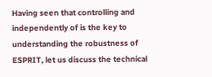Having seen that controlling and independently of is the key to understanding the robustness of ESPRIT, let us discuss the technical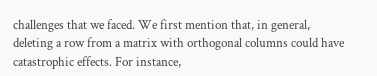challenges that we faced. We first mention that, in general, deleting a row from a matrix with orthogonal columns could have catastrophic effects. For instance,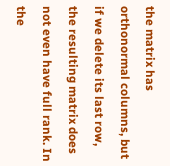the matrix has orthonormal columns, but if we delete its last row, the resulting matrix does not even have full rank. In the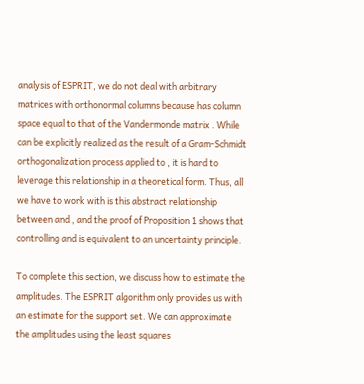analysis of ESPRIT, we do not deal with arbitrary matrices with orthonormal columns because has column space equal to that of the Vandermonde matrix . While can be explicitly realized as the result of a Gram-Schmidt orthogonalization process applied to , it is hard to leverage this relationship in a theoretical form. Thus, all we have to work with is this abstract relationship between and , and the proof of Proposition 1 shows that controlling and is equivalent to an uncertainty principle.

To complete this section, we discuss how to estimate the amplitudes. The ESPRIT algorithm only provides us with an estimate for the support set. We can approximate the amplitudes using the least squares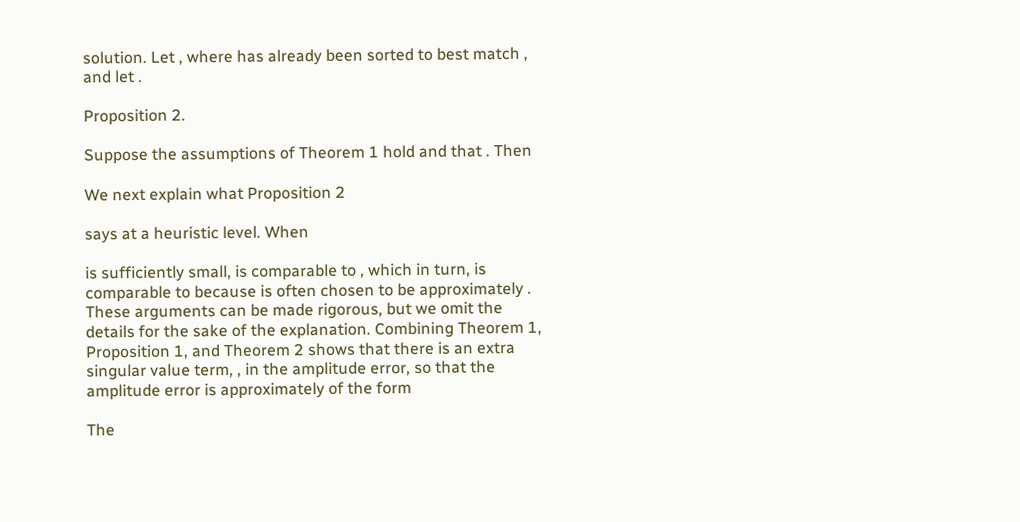solution. Let , where has already been sorted to best match , and let .

Proposition 2.

Suppose the assumptions of Theorem 1 hold and that . Then

We next explain what Proposition 2

says at a heuristic level. When

is sufficiently small, is comparable to , which in turn, is comparable to because is often chosen to be approximately . These arguments can be made rigorous, but we omit the details for the sake of the explanation. Combining Theorem 1, Proposition 1, and Theorem 2 shows that there is an extra singular value term, , in the amplitude error, so that the amplitude error is approximately of the form

The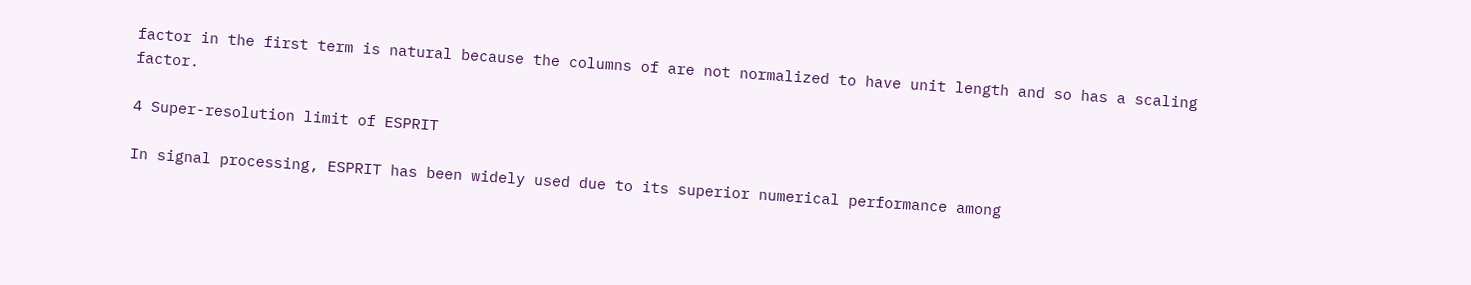factor in the first term is natural because the columns of are not normalized to have unit length and so has a scaling factor.

4 Super-resolution limit of ESPRIT

In signal processing, ESPRIT has been widely used due to its superior numerical performance among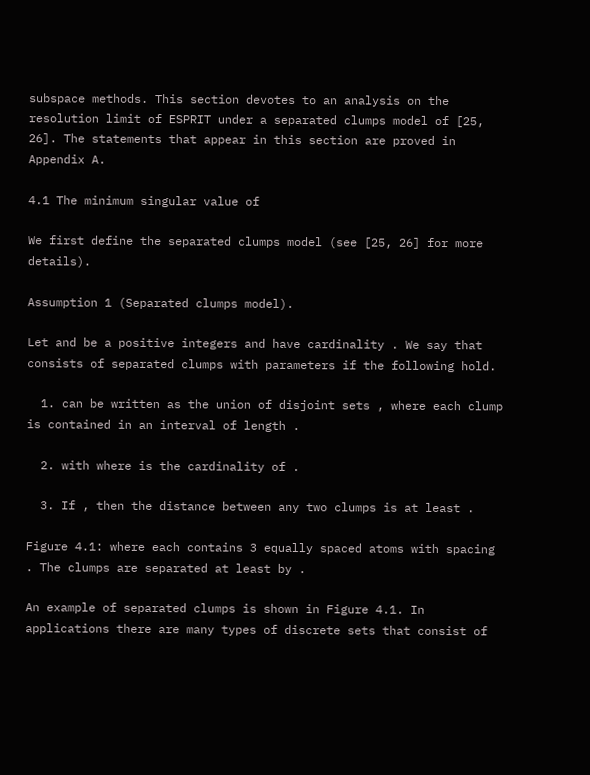subspace methods. This section devotes to an analysis on the resolution limit of ESPRIT under a separated clumps model of [25, 26]. The statements that appear in this section are proved in Appendix A.

4.1 The minimum singular value of

We first define the separated clumps model (see [25, 26] for more details).

Assumption 1 (Separated clumps model).

Let and be a positive integers and have cardinality . We say that consists of separated clumps with parameters if the following hold.

  1. can be written as the union of disjoint sets , where each clump is contained in an interval of length .

  2. with where is the cardinality of .

  3. If , then the distance between any two clumps is at least .

Figure 4.1: where each contains 3 equally spaced atoms with spacing . The clumps are separated at least by .

An example of separated clumps is shown in Figure 4.1. In applications there are many types of discrete sets that consist of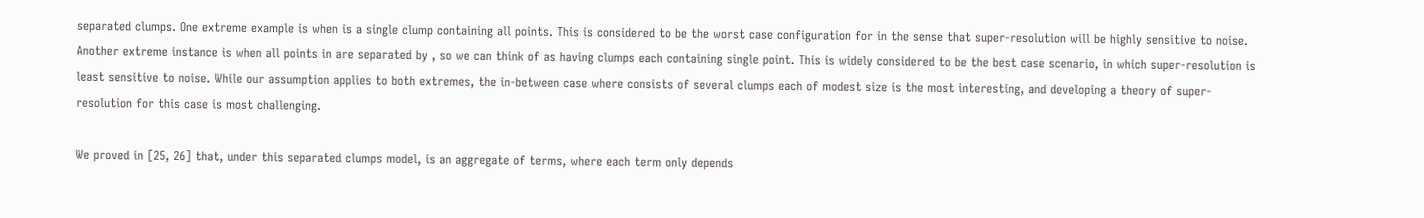separated clumps. One extreme example is when is a single clump containing all points. This is considered to be the worst case configuration for in the sense that super-resolution will be highly sensitive to noise. Another extreme instance is when all points in are separated by , so we can think of as having clumps each containing single point. This is widely considered to be the best case scenario, in which super-resolution is least sensitive to noise. While our assumption applies to both extremes, the in-between case where consists of several clumps each of modest size is the most interesting, and developing a theory of super-resolution for this case is most challenging.

We proved in [25, 26] that, under this separated clumps model, is an aggregate of terms, where each term only depends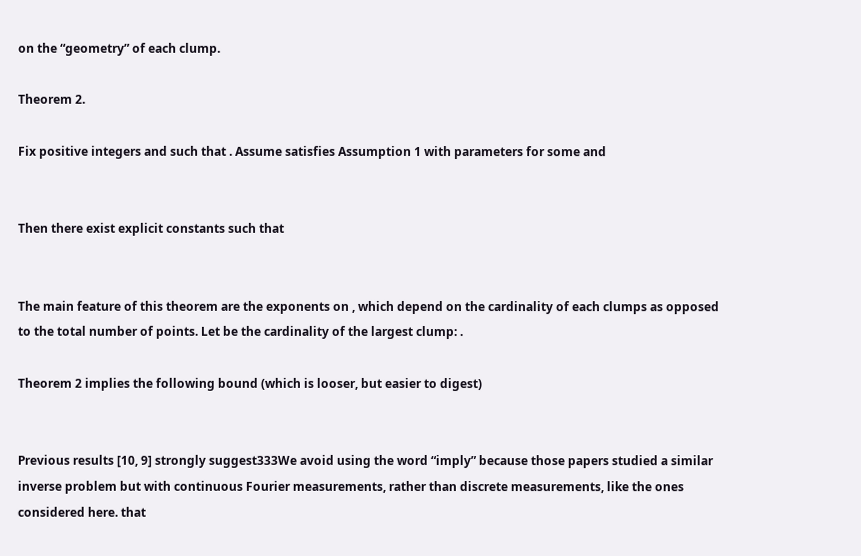on the “geometry” of each clump.

Theorem 2.

Fix positive integers and such that . Assume satisfies Assumption 1 with parameters for some and


Then there exist explicit constants such that


The main feature of this theorem are the exponents on , which depend on the cardinality of each clumps as opposed to the total number of points. Let be the cardinality of the largest clump: .

Theorem 2 implies the following bound (which is looser, but easier to digest)


Previous results [10, 9] strongly suggest333We avoid using the word “imply” because those papers studied a similar inverse problem but with continuous Fourier measurements, rather than discrete measurements, like the ones considered here. that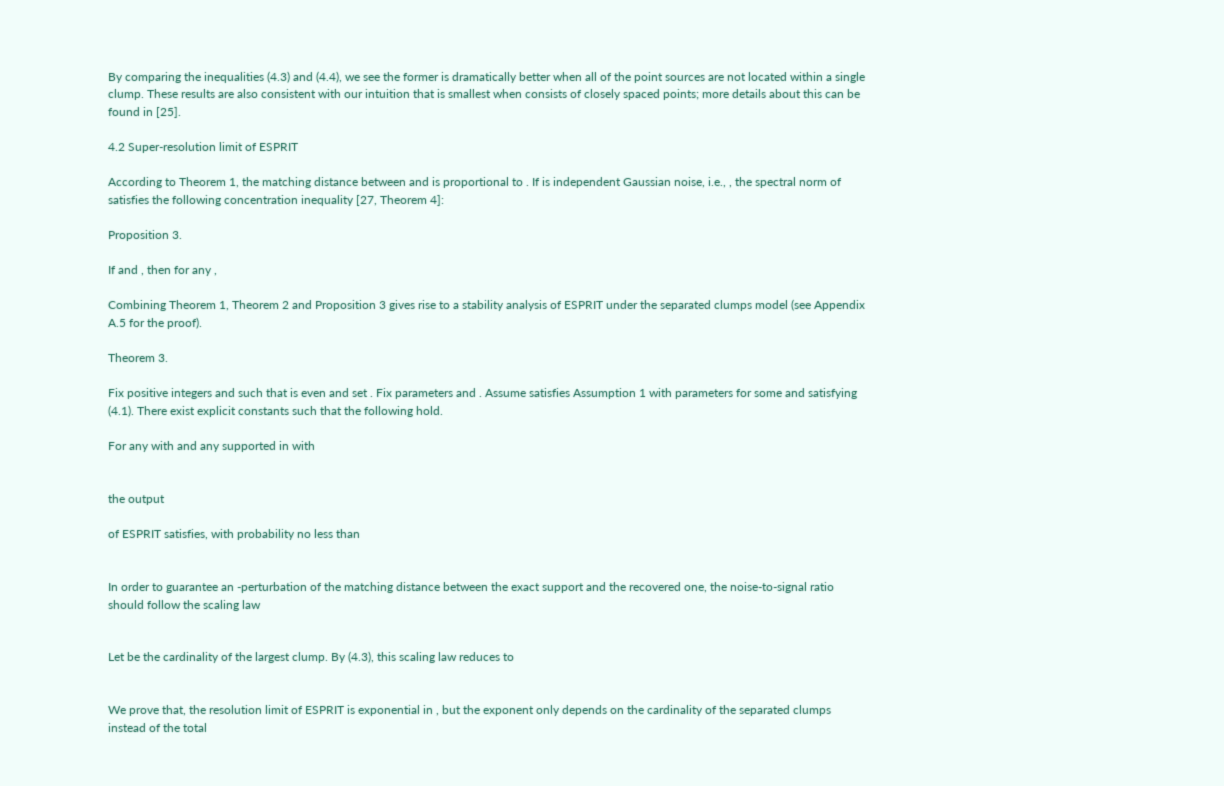By comparing the inequalities (4.3) and (4.4), we see the former is dramatically better when all of the point sources are not located within a single clump. These results are also consistent with our intuition that is smallest when consists of closely spaced points; more details about this can be found in [25].

4.2 Super-resolution limit of ESPRIT

According to Theorem 1, the matching distance between and is proportional to . If is independent Gaussian noise, i.e., , the spectral norm of satisfies the following concentration inequality [27, Theorem 4]:

Proposition 3.

If and , then for any ,

Combining Theorem 1, Theorem 2 and Proposition 3 gives rise to a stability analysis of ESPRIT under the separated clumps model (see Appendix A.5 for the proof).

Theorem 3.

Fix positive integers and such that is even and set . Fix parameters and . Assume satisfies Assumption 1 with parameters for some and satisfying (4.1). There exist explicit constants such that the following hold.

For any with and any supported in with


the output

of ESPRIT satisfies, with probability no less than


In order to guarantee an -perturbation of the matching distance between the exact support and the recovered one, the noise-to-signal ratio should follow the scaling law


Let be the cardinality of the largest clump. By (4.3), this scaling law reduces to


We prove that, the resolution limit of ESPRIT is exponential in , but the exponent only depends on the cardinality of the separated clumps instead of the total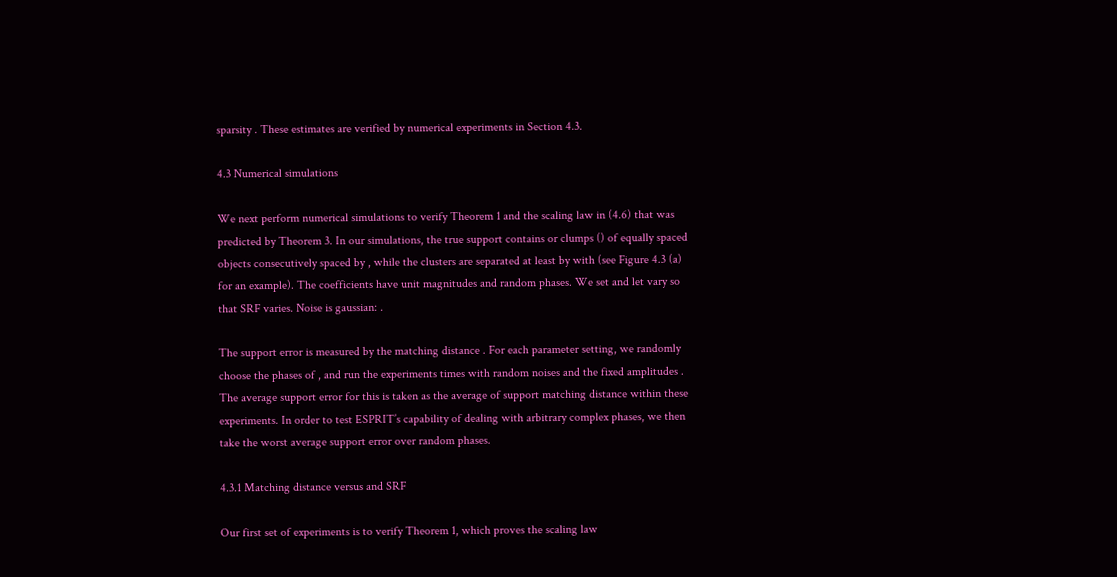sparsity . These estimates are verified by numerical experiments in Section 4.3.

4.3 Numerical simulations

We next perform numerical simulations to verify Theorem 1 and the scaling law in (4.6) that was predicted by Theorem 3. In our simulations, the true support contains or clumps () of equally spaced objects consecutively spaced by , while the clusters are separated at least by with (see Figure 4.3 (a) for an example). The coefficients have unit magnitudes and random phases. We set and let vary so that SRF varies. Noise is gaussian: .

The support error is measured by the matching distance . For each parameter setting, we randomly choose the phases of , and run the experiments times with random noises and the fixed amplitudes . The average support error for this is taken as the average of support matching distance within these experiments. In order to test ESPRIT’s capability of dealing with arbitrary complex phases, we then take the worst average support error over random phases.

4.3.1 Matching distance versus and SRF

Our first set of experiments is to verify Theorem 1, which proves the scaling law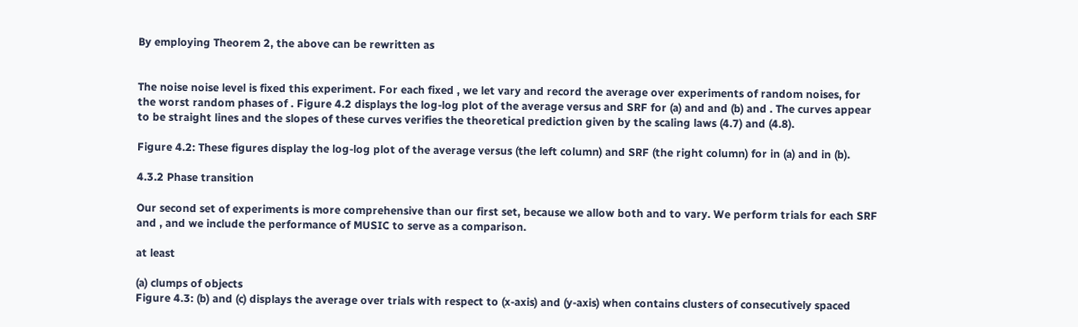By employing Theorem 2, the above can be rewritten as


The noise noise level is fixed this experiment. For each fixed , we let vary and record the average over experiments of random noises, for the worst random phases of . Figure 4.2 displays the log-log plot of the average versus and SRF for (a) and and (b) and . The curves appear to be straight lines and the slopes of these curves verifies the theoretical prediction given by the scaling laws (4.7) and (4.8).

Figure 4.2: These figures display the log-log plot of the average versus (the left column) and SRF (the right column) for in (a) and in (b).

4.3.2 Phase transition

Our second set of experiments is more comprehensive than our first set, because we allow both and to vary. We perform trials for each SRF and , and we include the performance of MUSIC to serve as a comparison.

at least

(a) clumps of objects
Figure 4.3: (b) and (c) displays the average over trials with respect to (x-axis) and (y-axis) when contains clusters of consecutively spaced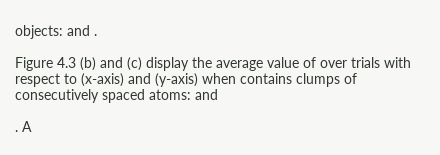objects: and .

Figure 4.3 (b) and (c) display the average value of over trials with respect to (x-axis) and (y-axis) when contains clumps of consecutively spaced atoms: and

. A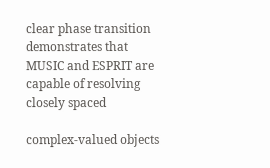clear phase transition demonstrates that MUSIC and ESPRIT are capable of resolving closely spaced

complex-valued objects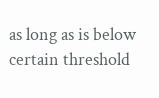as long as is below certain threshold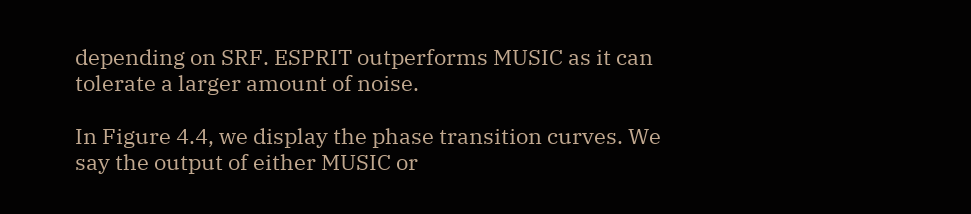depending on SRF. ESPRIT outperforms MUSIC as it can tolerate a larger amount of noise.

In Figure 4.4, we display the phase transition curves. We say the output of either MUSIC or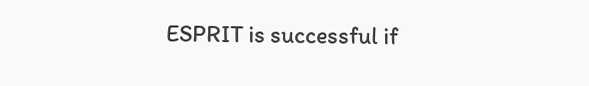ESPRIT is successful if